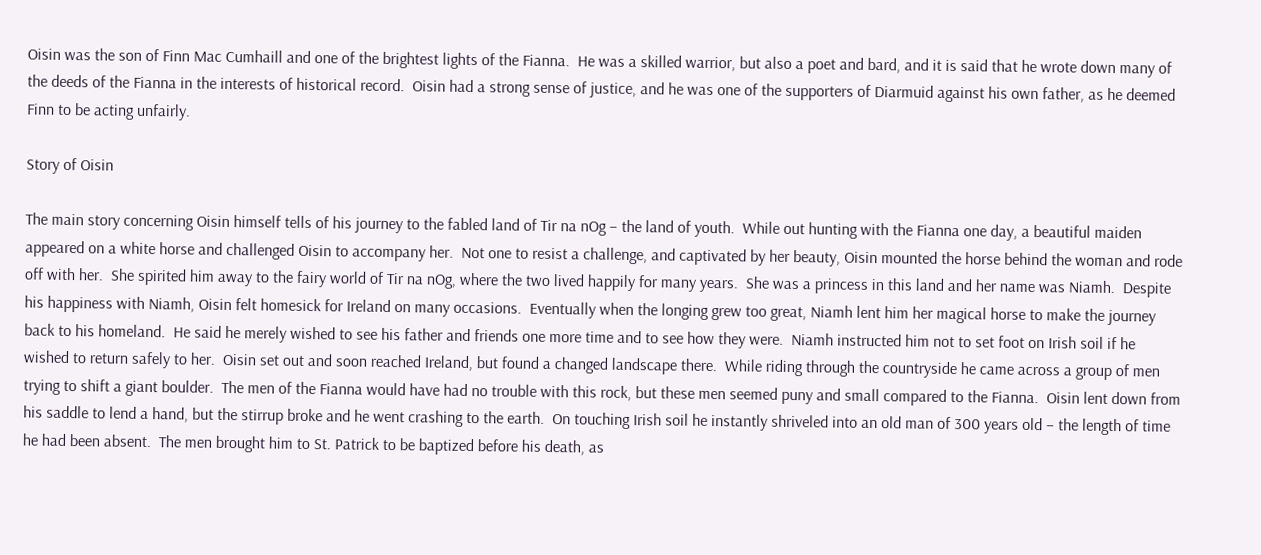Oisin was the son of Finn Mac Cumhaill and one of the brightest lights of the Fianna.  He was a skilled warrior, but also a poet and bard, and it is said that he wrote down many of the deeds of the Fianna in the interests of historical record.  Oisin had a strong sense of justice, and he was one of the supporters of Diarmuid against his own father, as he deemed Finn to be acting unfairly.

Story of Oisin

The main story concerning Oisin himself tells of his journey to the fabled land of Tir na nOg – the land of youth.  While out hunting with the Fianna one day, a beautiful maiden appeared on a white horse and challenged Oisin to accompany her.  Not one to resist a challenge, and captivated by her beauty, Oisin mounted the horse behind the woman and rode off with her.  She spirited him away to the fairy world of Tir na nOg, where the two lived happily for many years.  She was a princess in this land and her name was Niamh.  Despite his happiness with Niamh, Oisin felt homesick for Ireland on many occasions.  Eventually when the longing grew too great, Niamh lent him her magical horse to make the journey back to his homeland.  He said he merely wished to see his father and friends one more time and to see how they were.  Niamh instructed him not to set foot on Irish soil if he wished to return safely to her.  Oisin set out and soon reached Ireland, but found a changed landscape there.  While riding through the countryside he came across a group of men trying to shift a giant boulder.  The men of the Fianna would have had no trouble with this rock, but these men seemed puny and small compared to the Fianna.  Oisin lent down from his saddle to lend a hand, but the stirrup broke and he went crashing to the earth.  On touching Irish soil he instantly shriveled into an old man of 300 years old – the length of time he had been absent.  The men brought him to St. Patrick to be baptized before his death, as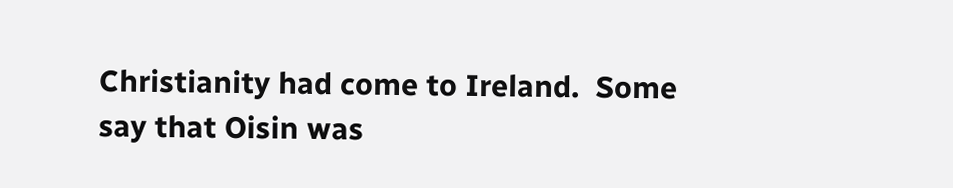Christianity had come to Ireland.  Some say that Oisin was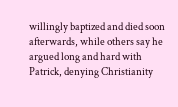willingly baptized and died soon afterwards, while others say he argued long and hard with Patrick, denying Christianity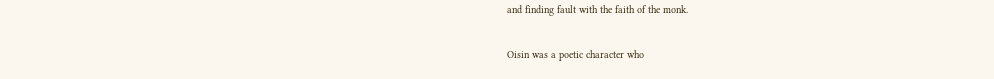and finding fault with the faith of the monk.


Oisin was a poetic character who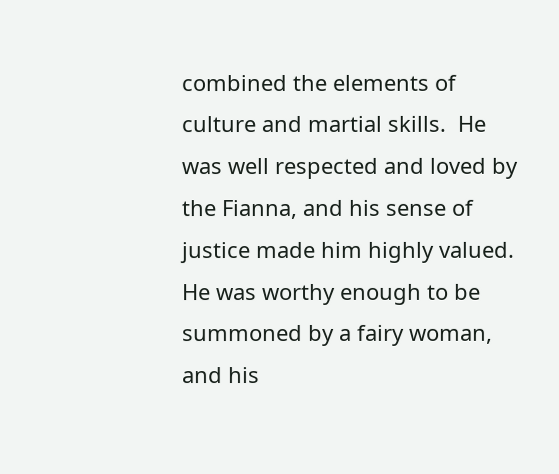combined the elements of culture and martial skills.  He was well respected and loved by the Fianna, and his sense of justice made him highly valued.  He was worthy enough to be summoned by a fairy woman, and his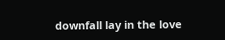downfall lay in the love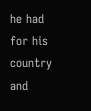he had for his country and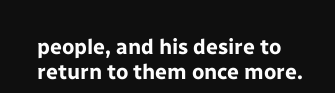people, and his desire to return to them once more.